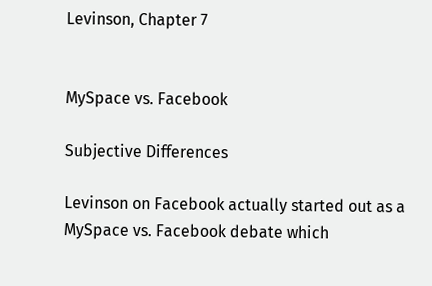Levinson, Chapter 7


MySpace vs. Facebook

Subjective Differences

Levinson on Facebook actually started out as a MySpace vs. Facebook debate which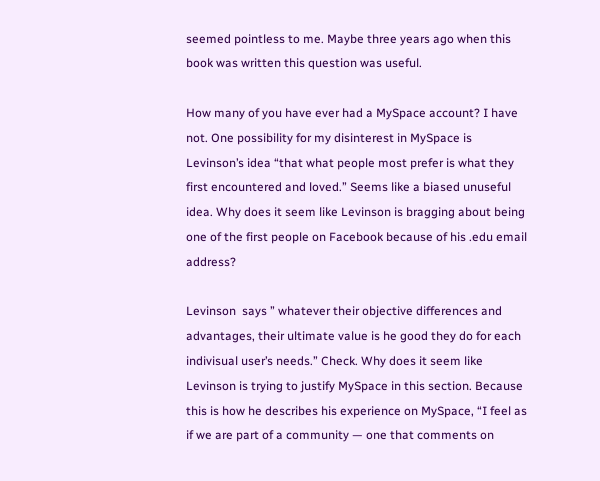seemed pointless to me. Maybe three years ago when this book was written this question was useful.

How many of you have ever had a MySpace account? I have not. One possibility for my disinterest in MySpace is Levinson’s idea “that what people most prefer is what they first encountered and loved.” Seems like a biased unuseful idea. Why does it seem like Levinson is bragging about being one of the first people on Facebook because of his .edu email address?

Levinson  says ” whatever their objective differences and advantages, their ultimate value is he good they do for each indivisual user’s needs.” Check. Why does it seem like Levinson is trying to justify MySpace in this section. Because this is how he describes his experience on MySpace, “I feel as if we are part of a community — one that comments on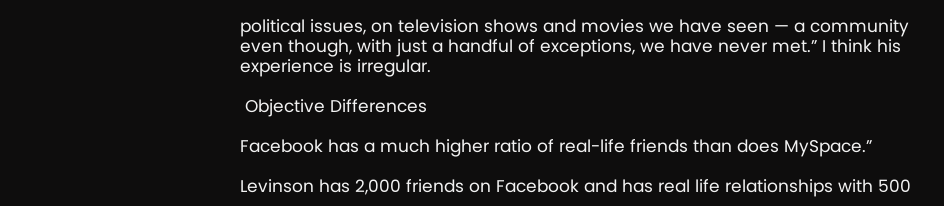political issues, on television shows and movies we have seen — a community even though, with just a handful of exceptions, we have never met.” I think his experience is irregular.

 Objective Differences

Facebook has a much higher ratio of real-life friends than does MySpace.”

Levinson has 2,000 friends on Facebook and has real life relationships with 500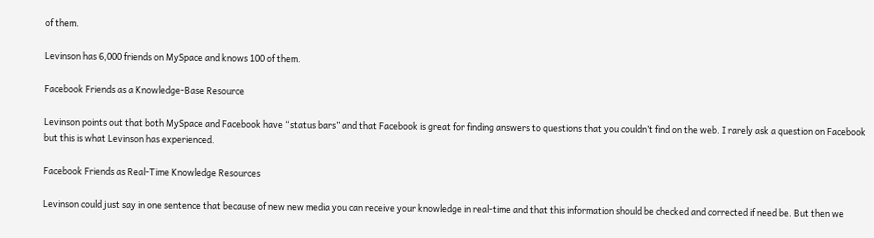of them.

Levinson has 6,000 friends on MySpace and knows 100 of them.

Facebook Friends as a Knowledge-Base Resource

Levinson points out that both MySpace and Facebook have “status bars” and that Facebook is great for finding answers to questions that you couldn’t find on the web. I rarely ask a question on Facebook but this is what Levinson has experienced.

Facebook Friends as Real-Time Knowledge Resources

Levinson could just say in one sentence that because of new new media you can receive your knowledge in real-time and that this information should be checked and corrected if need be. But then we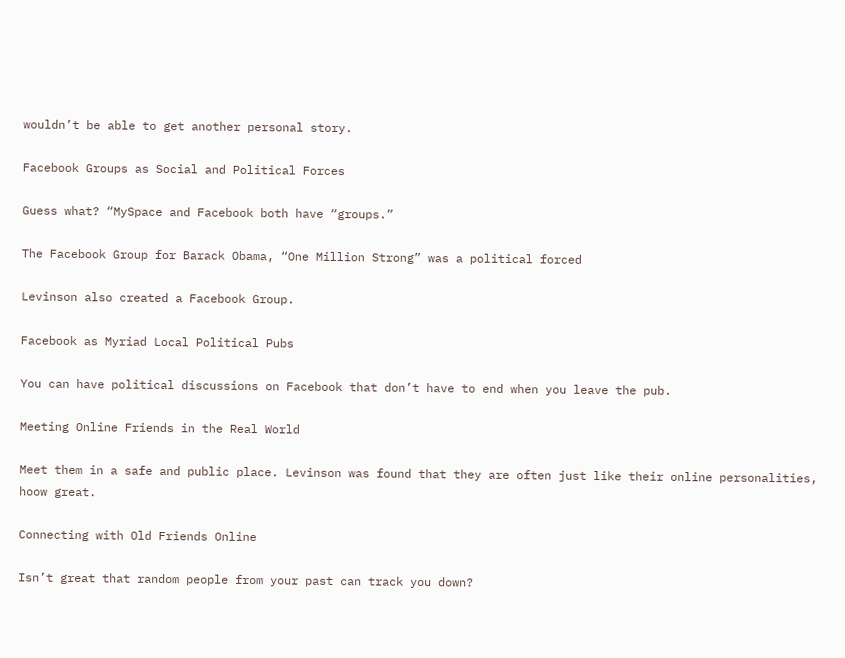wouldn’t be able to get another personal story.

Facebook Groups as Social and Political Forces

Guess what? “MySpace and Facebook both have “groups.”

The Facebook Group for Barack Obama, “One Million Strong” was a political forced

Levinson also created a Facebook Group.

Facebook as Myriad Local Political Pubs

You can have political discussions on Facebook that don’t have to end when you leave the pub.

Meeting Online Friends in the Real World

Meet them in a safe and public place. Levinson was found that they are often just like their online personalities, hoow great.

Connecting with Old Friends Online

Isn’t great that random people from your past can track you down?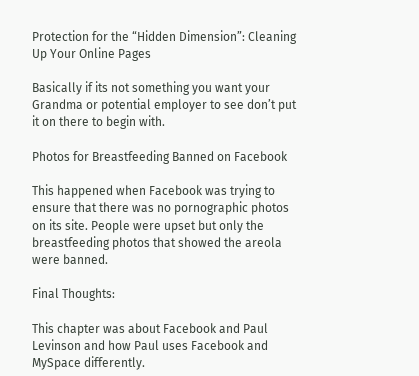Protection for the “Hidden Dimension”: Cleaning Up Your Online Pages

Basically if its not something you want your Grandma or potential employer to see don’t put it on there to begin with.

Photos for Breastfeeding Banned on Facebook

This happened when Facebook was trying to ensure that there was no pornographic photos on its site. People were upset but only the breastfeeding photos that showed the areola were banned.

Final Thoughts:

This chapter was about Facebook and Paul Levinson and how Paul uses Facebook and MySpace differently.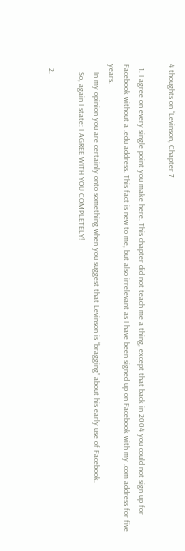4 thoughts on “Levinson, Chapter 7

  1. I agree on every single point you make here. This chapter did not teach me a thing, except that back in 2004 you could not sign up for Facebook without a .edu address. This fact is new to me, but also irrelevant as I have been signed up on Facebook with my .com address for five years.
    In my opinion you are certainly onto something when you suggest that Levinson is “bragging” about his early use of Facebook.
    So, again I state: I AGREE WITH YOU COMPLETELY!

  2.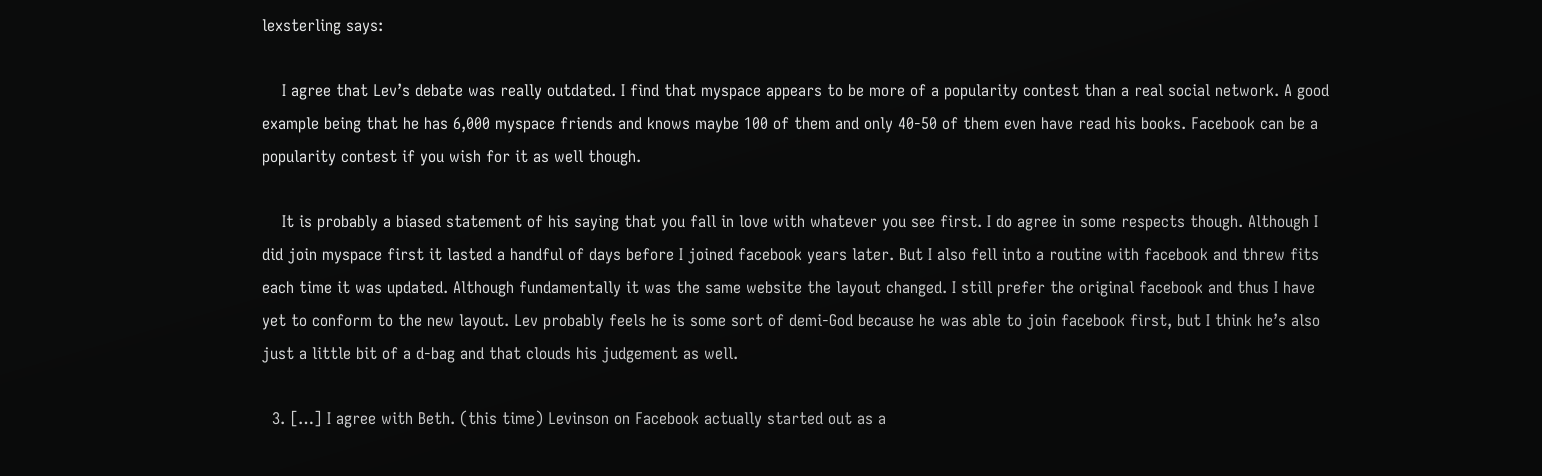lexsterling says:

    I agree that Lev’s debate was really outdated. I find that myspace appears to be more of a popularity contest than a real social network. A good example being that he has 6,000 myspace friends and knows maybe 100 of them and only 40-50 of them even have read his books. Facebook can be a popularity contest if you wish for it as well though.

    It is probably a biased statement of his saying that you fall in love with whatever you see first. I do agree in some respects though. Although I did join myspace first it lasted a handful of days before I joined facebook years later. But I also fell into a routine with facebook and threw fits each time it was updated. Although fundamentally it was the same website the layout changed. I still prefer the original facebook and thus I have yet to conform to the new layout. Lev probably feels he is some sort of demi-God because he was able to join facebook first, but I think he’s also just a little bit of a d-bag and that clouds his judgement as well.

  3. […] I agree with Beth. (this time) Levinson on Facebook actually started out as a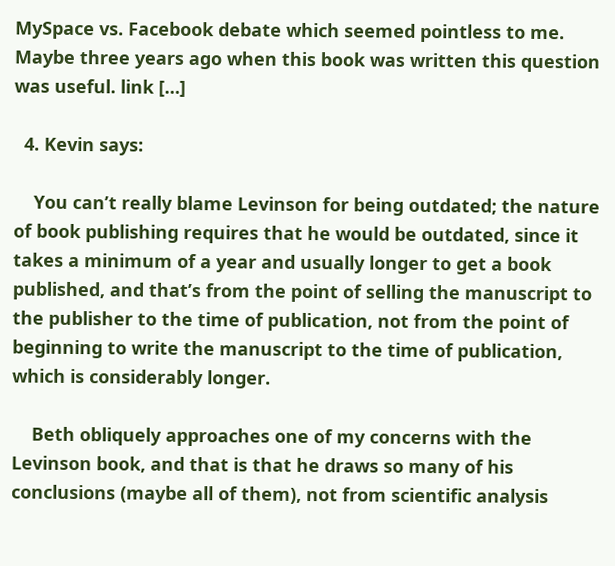MySpace vs. Facebook debate which seemed pointless to me. Maybe three years ago when this book was written this question was useful. link […]

  4. Kevin says:

    You can’t really blame Levinson for being outdated; the nature of book publishing requires that he would be outdated, since it takes a minimum of a year and usually longer to get a book published, and that’s from the point of selling the manuscript to the publisher to the time of publication, not from the point of beginning to write the manuscript to the time of publication, which is considerably longer.

    Beth obliquely approaches one of my concerns with the Levinson book, and that is that he draws so many of his conclusions (maybe all of them), not from scientific analysis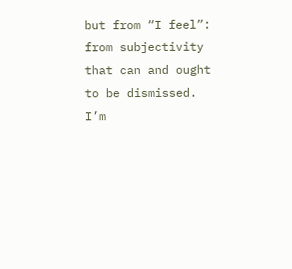but from “I feel”: from subjectivity that can and ought to be dismissed. I’m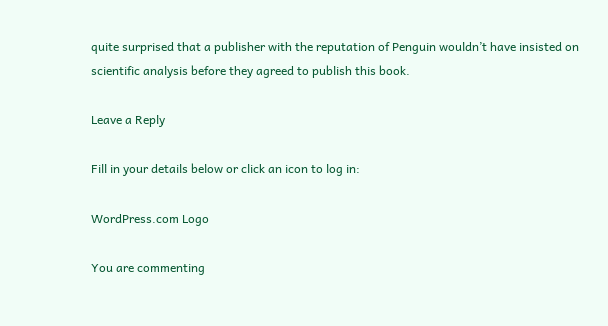quite surprised that a publisher with the reputation of Penguin wouldn’t have insisted on scientific analysis before they agreed to publish this book.

Leave a Reply

Fill in your details below or click an icon to log in:

WordPress.com Logo

You are commenting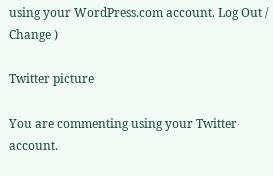using your WordPress.com account. Log Out / Change )

Twitter picture

You are commenting using your Twitter account.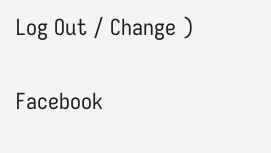Log Out / Change )

Facebook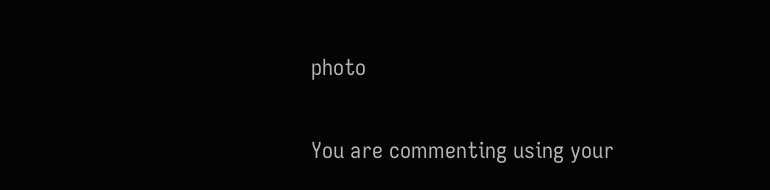photo

You are commenting using your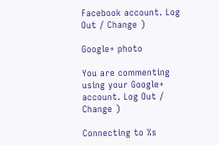Facebook account. Log Out / Change )

Google+ photo

You are commenting using your Google+ account. Log Out / Change )

Connecting to %s